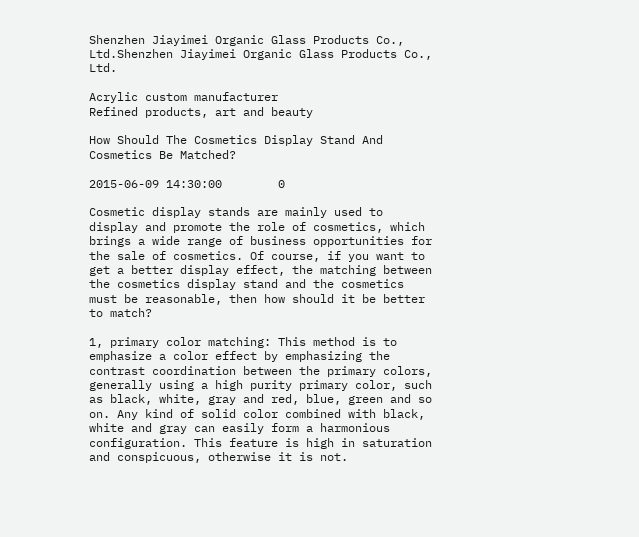Shenzhen Jiayimei Organic Glass Products Co., Ltd.Shenzhen Jiayimei Organic Glass Products Co., Ltd.

Acrylic custom manufacturer
Refined products, art and beauty

How Should The Cosmetics Display Stand And Cosmetics Be Matched?

2015-06-09 14:30:00        0

Cosmetic display stands are mainly used to display and promote the role of cosmetics, which brings a wide range of business opportunities for the sale of cosmetics. Of course, if you want to get a better display effect, the matching between the cosmetics display stand and the cosmetics must be reasonable, then how should it be better to match?

1, primary color matching: This method is to emphasize a color effect by emphasizing the contrast coordination between the primary colors, generally using a high purity primary color, such as black, white, gray and red, blue, green and so on. Any kind of solid color combined with black, white and gray can easily form a harmonious configuration. This feature is high in saturation and conspicuous, otherwise it is not.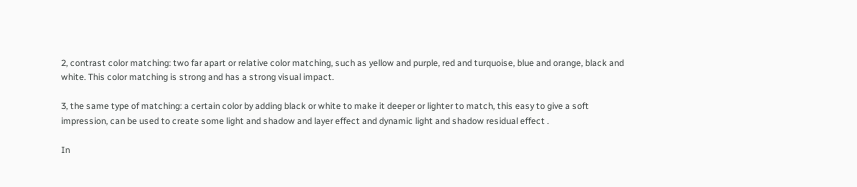2, contrast color matching: two far apart or relative color matching, such as yellow and purple, red and turquoise, blue and orange, black and white. This color matching is strong and has a strong visual impact.

3, the same type of matching: a certain color by adding black or white to make it deeper or lighter to match, this easy to give a soft impression, can be used to create some light and shadow and layer effect and dynamic light and shadow residual effect .

In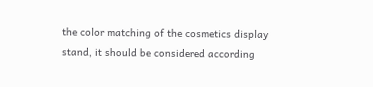the color matching of the cosmetics display stand, it should be considered according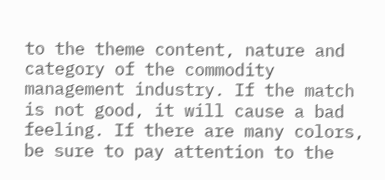to the theme content, nature and category of the commodity management industry. If the match is not good, it will cause a bad feeling. If there are many colors, be sure to pay attention to the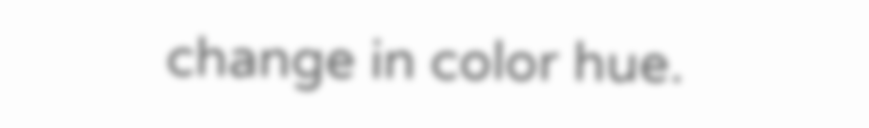change in color hue.